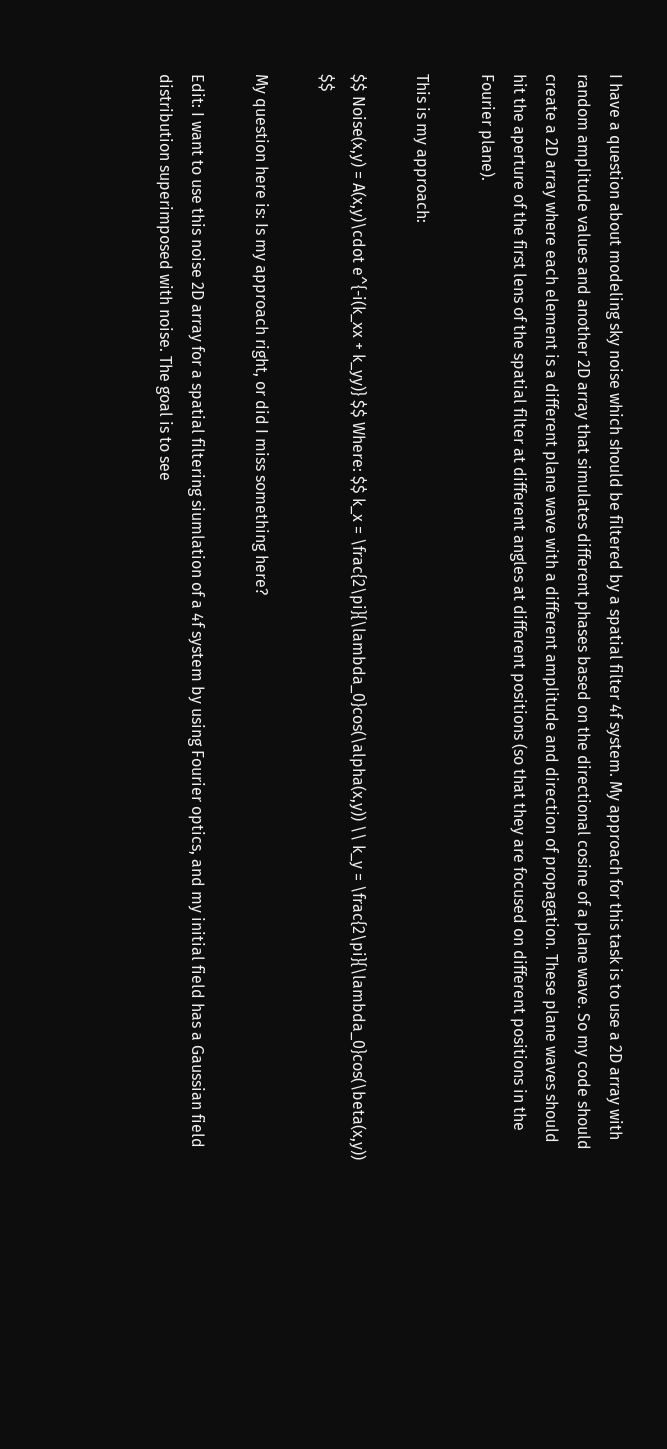I have a question about modeling sky noise which should be filtered by a spatial filter 4f system. My approach for this task is to use a 2D array with random amplitude values and another 2D array that simulates different phases based on the directional cosine of a plane wave. So my code should create a 2D array where each element is a different plane wave with a different amplitude and direction of propagation. These plane waves should hit the aperture of the first lens of the spatial filter at different angles at different positions (so that they are focused on different positions in the Fourier plane).

This is my approach:

$$ Noise(x,y) = A(x,y)\cdot e^{-i(k_xx + k_yy)} $$ Where: $$ k_x = \frac{2\pi}{\lambda_0}cos(\alpha(x,y)) \\ k_y = \frac{2\pi}{\lambda_0}cos(\beta(x,y)) $$

My question here is: Is my approach right, or did I miss something here?

Edit: I want to use this noise 2D array for a spatial filtering siumlation of a 4f system by using Fourier optics, and my initial field has a Gaussian field distribution superimposed with noise. The goal is to see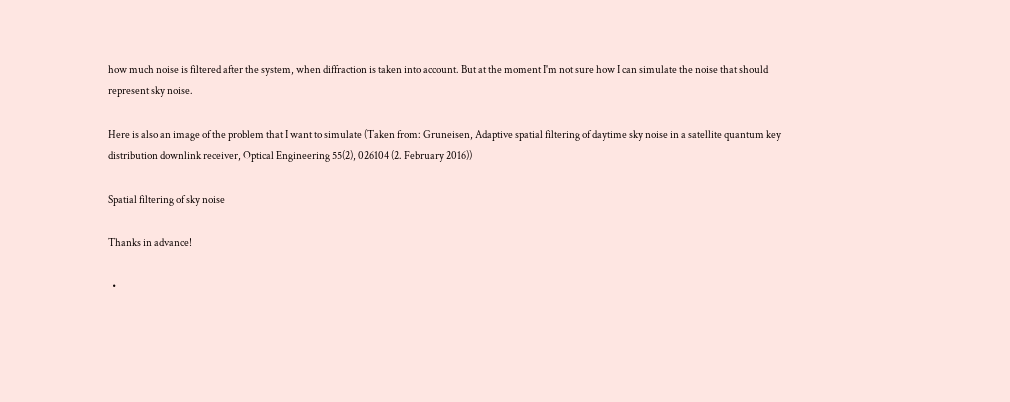how much noise is filtered after the system, when diffraction is taken into account. But at the moment I'm not sure how I can simulate the noise that should represent sky noise.

Here is also an image of the problem that I want to simulate (Taken from: Gruneisen, Adaptive spatial filtering of daytime sky noise in a satellite quantum key distribution downlink receiver, Optical Engineering 55(2), 026104 (2. February 2016))

Spatial filtering of sky noise

Thanks in advance!

  •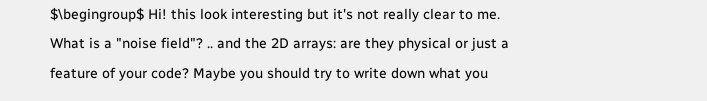$\begingroup$ Hi! this look interesting but it's not really clear to me. What is a "noise field"? .. and the 2D arrays: are they physical or just a feature of your code? Maybe you should try to write down what you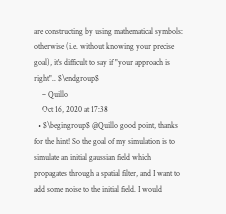are constructing by using mathematical symbols: otherwise (i.e. without knowing your precise goal), it's difficult to say if "your approach is right".. $\endgroup$
    – Quillo
    Oct 16, 2020 at 17:38
  • $\begingroup$ @Quillo good point, thanks for the hint! So the goal of my simulation is to simulate an initial gaussian field which propagates through a spatial filter, and I want to add some noise to the initial field. I would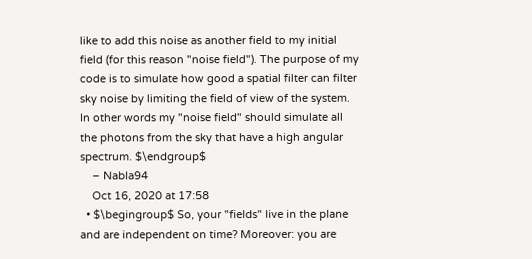like to add this noise as another field to my initial field (for this reason "noise field"). The purpose of my code is to simulate how good a spatial filter can filter sky noise by limiting the field of view of the system. In other words my "noise field" should simulate all the photons from the sky that have a high angular spectrum. $\endgroup$
    – Nabla94
    Oct 16, 2020 at 17:58
  • $\begingroup$ So, your "fields" live in the plane and are independent on time? Moreover: you are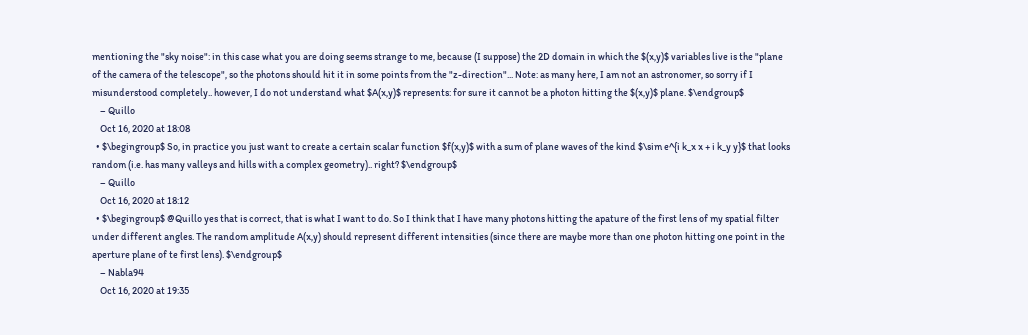mentioning the "sky noise": in this case what you are doing seems strange to me, because (I suppose) the 2D domain in which the $(x,y)$ variables live is the "plane of the camera of the telescope", so the photons should hit it in some points from the "z-direction"... Note: as many here, I am not an astronomer, so sorry if I misunderstood completely.. however, I do not understand what $A(x,y)$ represents: for sure it cannot be a photon hitting the $(x,y)$ plane. $\endgroup$
    – Quillo
    Oct 16, 2020 at 18:08
  • $\begingroup$ So, in practice you just want to create a certain scalar function $f(x,y)$ with a sum of plane waves of the kind $\sim e^{i k_x x + i k_y y}$ that looks random (i.e. has many valleys and hills with a complex geometry).. right? $\endgroup$
    – Quillo
    Oct 16, 2020 at 18:12
  • $\begingroup$ @Quillo yes that is correct, that is what I want to do. So I think that I have many photons hitting the apature of the first lens of my spatial filter under different angles. The random amplitude A(x,y) should represent different intensities (since there are maybe more than one photon hitting one point in the aperture plane of te first lens). $\endgroup$
    – Nabla94
    Oct 16, 2020 at 19:35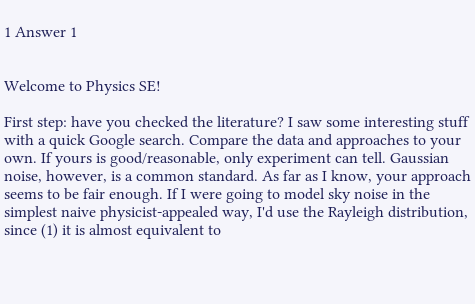1 Answer 1


Welcome to Physics SE!

First step: have you checked the literature? I saw some interesting stuff with a quick Google search. Compare the data and approaches to your own. If yours is good/reasonable, only experiment can tell. Gaussian noise, however, is a common standard. As far as I know, your approach seems to be fair enough. If I were going to model sky noise in the simplest naive physicist-appealed way, I'd use the Rayleigh distribution, since (1) it is almost equivalent to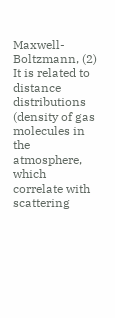Maxwell-Boltzmann, (2) It is related to distance distributions (density of gas molecules in the atmosphere, which correlate with scattering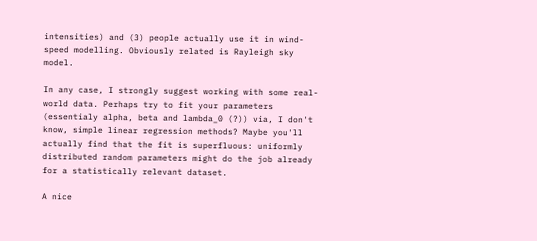intensities) and (3) people actually use it in wind-speed modelling. Obviously related is Rayleigh sky model.

In any case, I strongly suggest working with some real-world data. Perhaps try to fit your parameters (essentialy alpha, beta and lambda_0 (?)) via, I don't know, simple linear regression methods? Maybe you'll actually find that the fit is superfluous: uniformly distributed random parameters might do the job already for a statistically relevant dataset.

A nice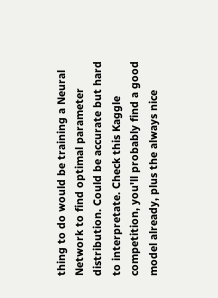thing to do would be training a Neural Network to find optimal parameter distribution. Could be accurate but hard to interpretate. Check this Kaggle competition, you'll probably find a good model already, plus the always nice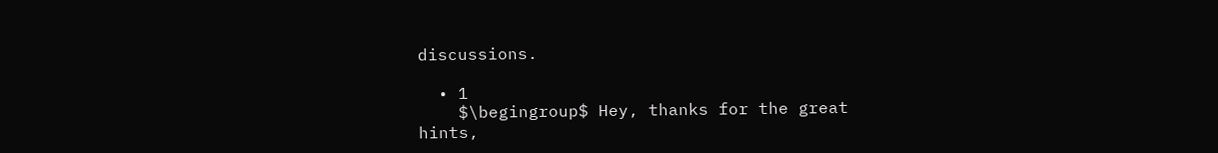discussions.

  • 1
    $\begingroup$ Hey, thanks for the great hints,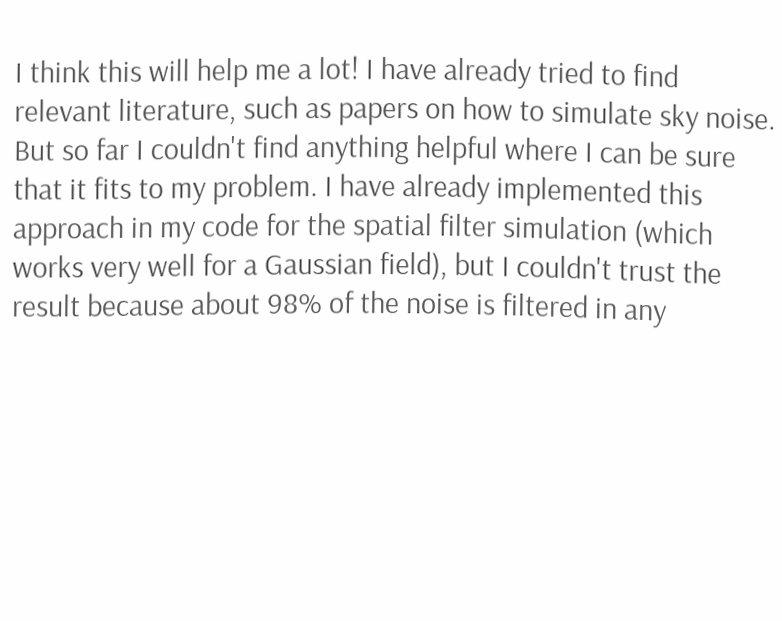I think this will help me a lot! I have already tried to find relevant literature, such as papers on how to simulate sky noise. But so far I couldn't find anything helpful where I can be sure that it fits to my problem. I have already implemented this approach in my code for the spatial filter simulation (which works very well for a Gaussian field), but I couldn't trust the result because about 98% of the noise is filtered in any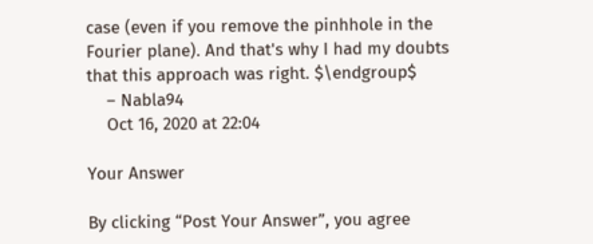case (even if you remove the pinhhole in the Fourier plane). And that's why I had my doubts that this approach was right. $\endgroup$
    – Nabla94
    Oct 16, 2020 at 22:04

Your Answer

By clicking “Post Your Answer”, you agree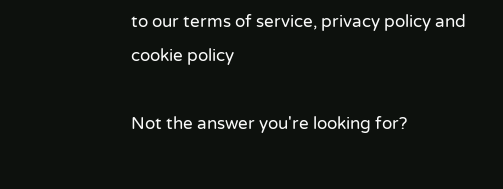to our terms of service, privacy policy and cookie policy

Not the answer you're looking for?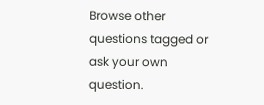Browse other questions tagged or ask your own question.